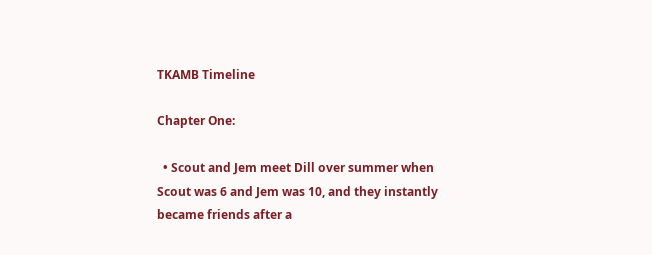TKAMB Timeline

Chapter One:

  • Scout and Jem meet Dill over summer when Scout was 6 and Jem was 10, and they instantly became friends after a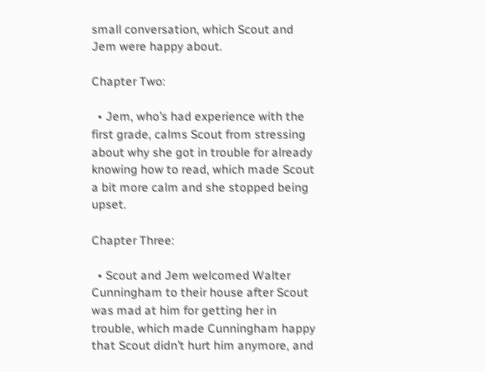small conversation, which Scout and Jem were happy about.

Chapter Two:

  • Jem, who’s had experience with the first grade, calms Scout from stressing about why she got in trouble for already knowing how to read, which made Scout a bit more calm and she stopped being upset.

Chapter Three:

  • Scout and Jem welcomed Walter Cunningham to their house after Scout was mad at him for getting her in trouble, which made Cunningham happy that Scout didn’t hurt him anymore, and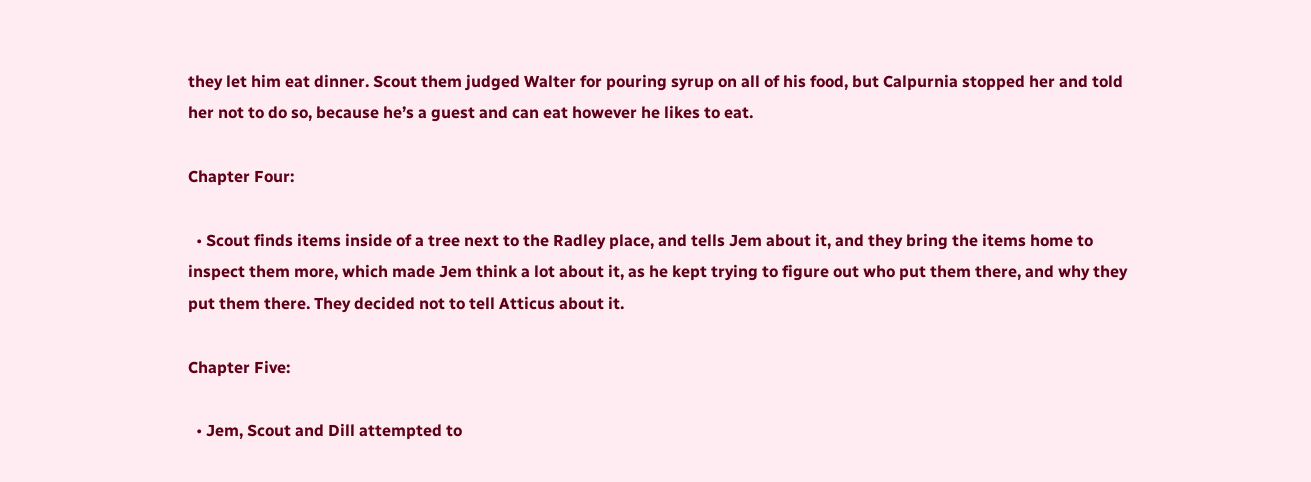they let him eat dinner. Scout them judged Walter for pouring syrup on all of his food, but Calpurnia stopped her and told her not to do so, because he’s a guest and can eat however he likes to eat.

Chapter Four:

  • Scout finds items inside of a tree next to the Radley place, and tells Jem about it, and they bring the items home to inspect them more, which made Jem think a lot about it, as he kept trying to figure out who put them there, and why they put them there. They decided not to tell Atticus about it.

Chapter Five:

  • Jem, Scout and Dill attempted to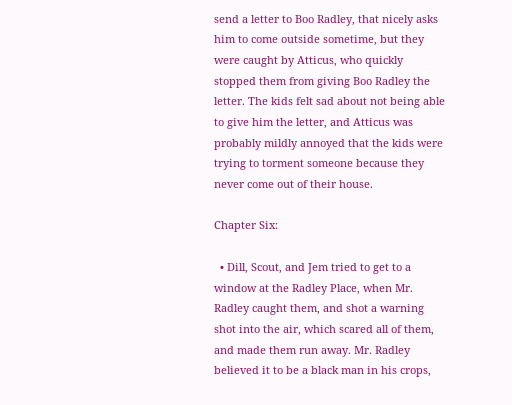send a letter to Boo Radley, that nicely asks him to come outside sometime, but they were caught by Atticus, who quickly stopped them from giving Boo Radley the letter. The kids felt sad about not being able to give him the letter, and Atticus was probably mildly annoyed that the kids were trying to torment someone because they never come out of their house.

Chapter Six:

  • Dill, Scout, and Jem tried to get to a window at the Radley Place, when Mr. Radley caught them, and shot a warning shot into the air, which scared all of them, and made them run away. Mr. Radley believed it to be a black man in his crops,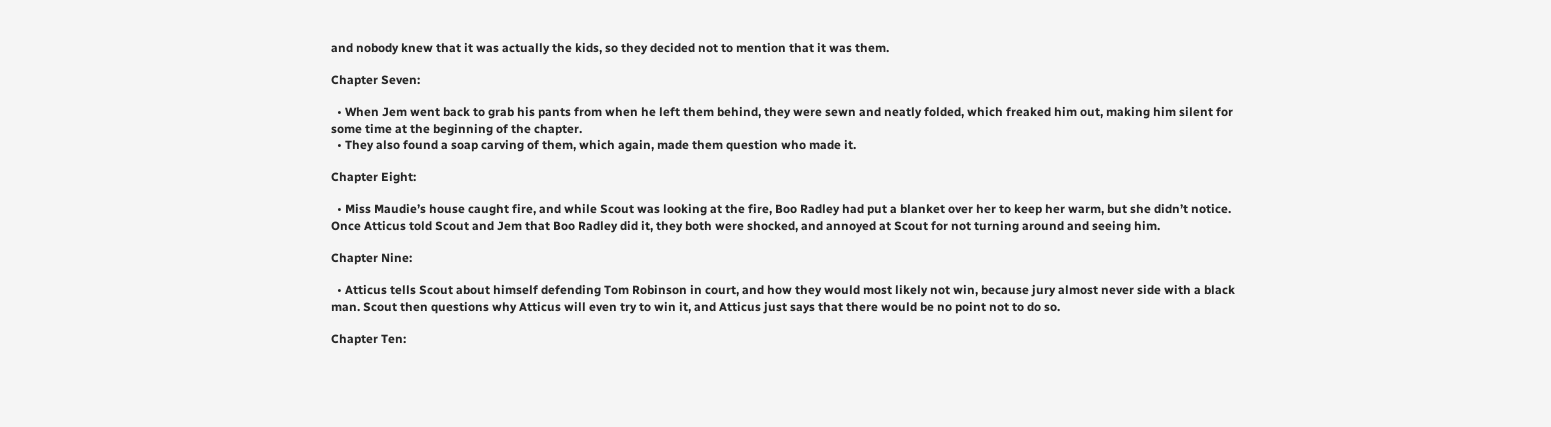and nobody knew that it was actually the kids, so they decided not to mention that it was them.

Chapter Seven:

  • When Jem went back to grab his pants from when he left them behind, they were sewn and neatly folded, which freaked him out, making him silent for some time at the beginning of the chapter.
  • They also found a soap carving of them, which again, made them question who made it.

Chapter Eight:

  • Miss Maudie’s house caught fire, and while Scout was looking at the fire, Boo Radley had put a blanket over her to keep her warm, but she didn’t notice. Once Atticus told Scout and Jem that Boo Radley did it, they both were shocked, and annoyed at Scout for not turning around and seeing him.

Chapter Nine:

  • Atticus tells Scout about himself defending Tom Robinson in court, and how they would most likely not win, because jury almost never side with a black man. Scout then questions why Atticus will even try to win it, and Atticus just says that there would be no point not to do so.

Chapter Ten: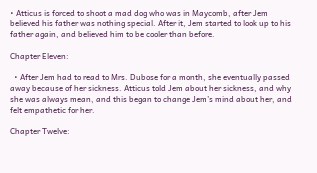• Atticus is forced to shoot a mad dog who was in Maycomb, after Jem believed his father was nothing special. After it, Jem started to look up to his father again, and believed him to be cooler than before.

Chapter Eleven:

  • After Jem had to read to Mrs. Dubose for a month, she eventually passed away because of her sickness. Atticus told Jem about her sickness, and why she was always mean, and this began to change Jem’s mind about her, and felt empathetic for her.

Chapter Twelve: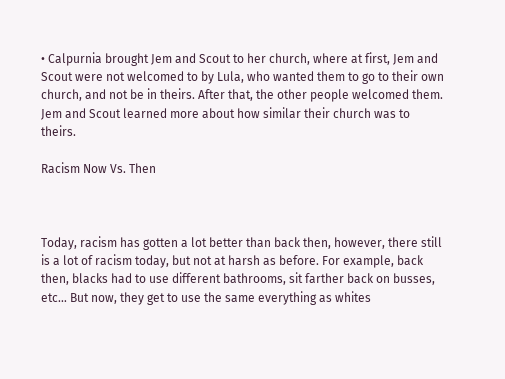• Calpurnia brought Jem and Scout to her church, where at first, Jem and Scout were not welcomed to by Lula, who wanted them to go to their own church, and not be in theirs. After that, the other people welcomed them. Jem and Scout learned more about how similar their church was to theirs.

Racism Now Vs. Then



Today, racism has gotten a lot better than back then, however, there still is a lot of racism today, but not at harsh as before. For example, back then, blacks had to use different bathrooms, sit farther back on busses, etc… But now, they get to use the same everything as whites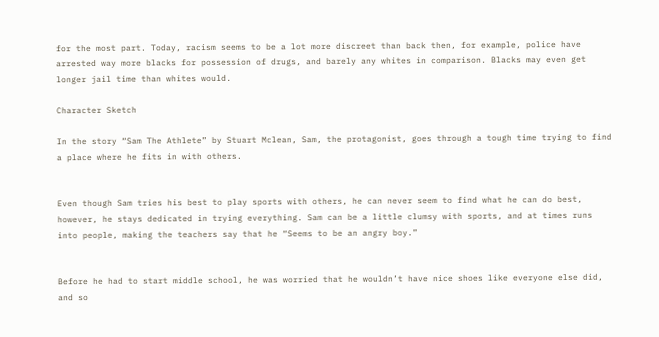for the most part. Today, racism seems to be a lot more discreet than back then, for example, police have arrested way more blacks for possession of drugs, and barely any whites in comparison. Blacks may even get longer jail time than whites would.

Character Sketch

In the story “Sam The Athlete” by Stuart Mclean, Sam, the protagonist, goes through a tough time trying to find a place where he fits in with others.


Even though Sam tries his best to play sports with others, he can never seem to find what he can do best, however, he stays dedicated in trying everything. Sam can be a little clumsy with sports, and at times runs into people, making the teachers say that he “Seems to be an angry boy.”


Before he had to start middle school, he was worried that he wouldn’t have nice shoes like everyone else did, and so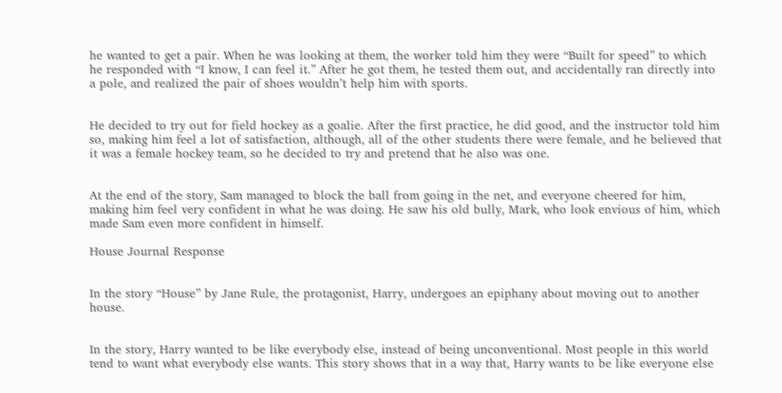he wanted to get a pair. When he was looking at them, the worker told him they were “Built for speed” to which he responded with “I know, I can feel it.” After he got them, he tested them out, and accidentally ran directly into a pole, and realized the pair of shoes wouldn’t help him with sports.


He decided to try out for field hockey as a goalie. After the first practice, he did good, and the instructor told him so, making him feel a lot of satisfaction, although, all of the other students there were female, and he believed that it was a female hockey team, so he decided to try and pretend that he also was one.


At the end of the story, Sam managed to block the ball from going in the net, and everyone cheered for him, making him feel very confident in what he was doing. He saw his old bully, Mark, who look envious of him, which made Sam even more confident in himself.

House Journal Response


In the story “House” by Jane Rule, the protagonist, Harry, undergoes an epiphany about moving out to another house.


In the story, Harry wanted to be like everybody else, instead of being unconventional. Most people in this world tend to want what everybody else wants. This story shows that in a way that, Harry wants to be like everyone else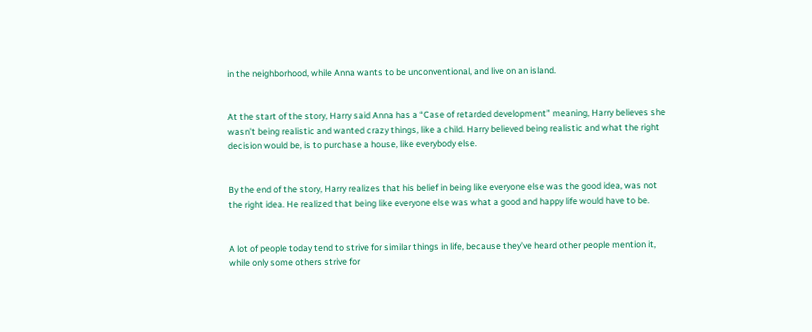in the neighborhood, while Anna wants to be unconventional, and live on an island.


At the start of the story, Harry said Anna has a “Case of retarded development” meaning, Harry believes she wasn’t being realistic and wanted crazy things, like a child. Harry believed being realistic and what the right decision would be, is to purchase a house, like everybody else.


By the end of the story, Harry realizes that his belief in being like everyone else was the good idea, was not the right idea. He realized that being like everyone else was what a good and happy life would have to be.


A lot of people today tend to strive for similar things in life, because they’ve heard other people mention it, while only some others strive for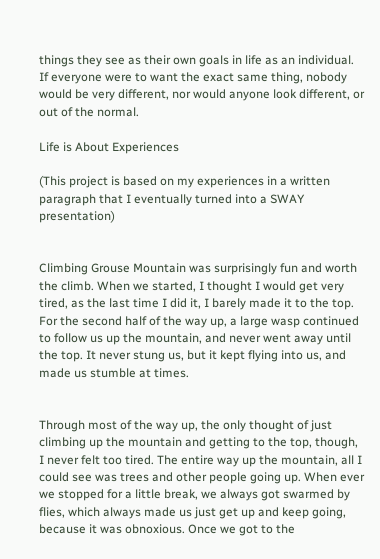things they see as their own goals in life as an individual. If everyone were to want the exact same thing, nobody would be very different, nor would anyone look different, or out of the normal.

Life is About Experiences

(This project is based on my experiences in a written paragraph that I eventually turned into a SWAY presentation)


Climbing Grouse Mountain was surprisingly fun and worth the climb. When we started, I thought I would get very tired, as the last time I did it, I barely made it to the top. For the second half of the way up, a large wasp continued to follow us up the mountain, and never went away until the top. It never stung us, but it kept flying into us, and made us stumble at times.


Through most of the way up, the only thought of just climbing up the mountain and getting to the top, though, I never felt too tired. The entire way up the mountain, all I could see was trees and other people going up. When ever we stopped for a little break, we always got swarmed by flies, which always made us just get up and keep going, because it was obnoxious. Once we got to the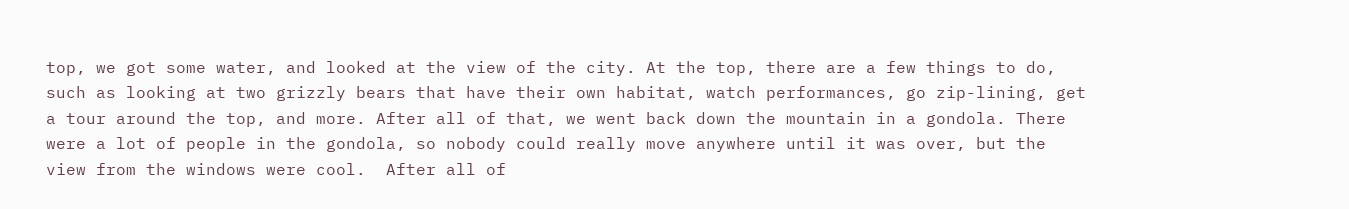top, we got some water, and looked at the view of the city. At the top, there are a few things to do, such as looking at two grizzly bears that have their own habitat, watch performances, go zip-lining, get a tour around the top, and more. After all of that, we went back down the mountain in a gondola. There were a lot of people in the gondola, so nobody could really move anywhere until it was over, but the view from the windows were cool.  After all of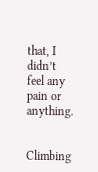that, I didn’t feel any pain or anything.


Climbing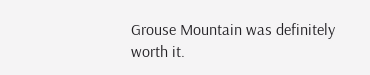Grouse Mountain was definitely worth it.